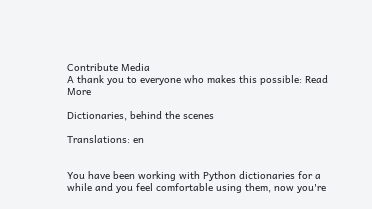Contribute Media
A thank you to everyone who makes this possible: Read More

Dictionaries, behind the scenes

Translations: en


You have been working with Python dictionaries for a while and you feel comfortable using them, now you're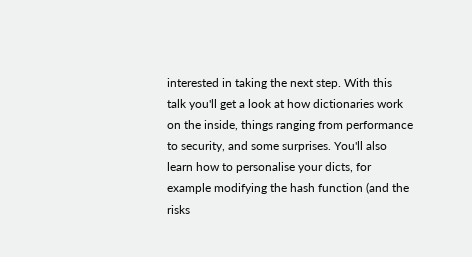interested in taking the next step. With this talk you'll get a look at how dictionaries work on the inside, things ranging from performance to security, and some surprises. You'll also learn how to personalise your dicts, for example modifying the hash function (and the risks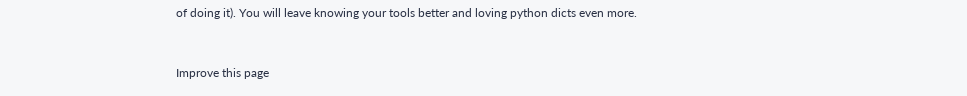of doing it). You will leave knowing your tools better and loving python dicts even more.


Improve this page